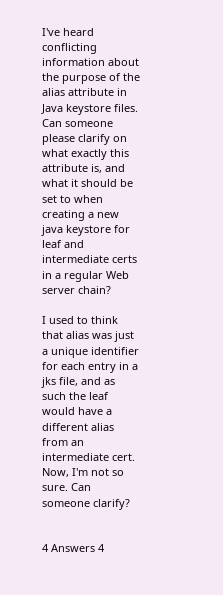I've heard conflicting information about the purpose of the alias attribute in Java keystore files. Can someone please clarify on what exactly this attribute is, and what it should be set to when creating a new java keystore for leaf and intermediate certs in a regular Web server chain?

I used to think that alias was just a unique identifier for each entry in a jks file, and as such the leaf would have a different alias from an intermediate cert. Now, I'm not so sure. Can someone clarify?


4 Answers 4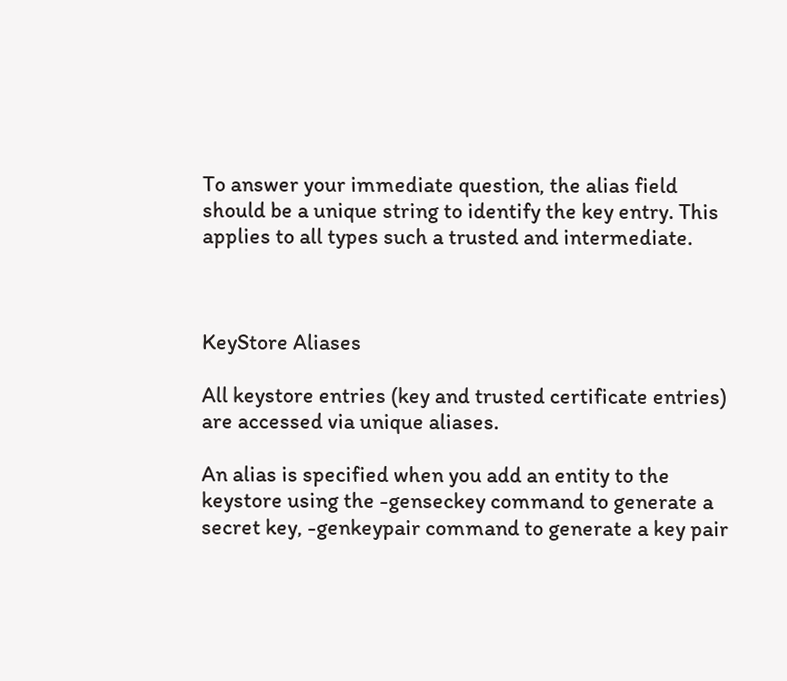To answer your immediate question, the alias field should be a unique string to identify the key entry. This applies to all types such a trusted and intermediate.



KeyStore Aliases

All keystore entries (key and trusted certificate entries) are accessed via unique aliases.

An alias is specified when you add an entity to the keystore using the -genseckey command to generate a secret key, -genkeypair command to generate a key pair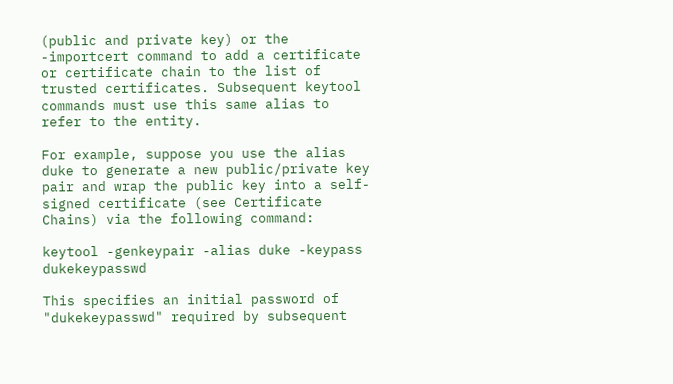(public and private key) or the -importcert command to add a certificate or certificate chain to the list of trusted certificates. Subsequent keytool commands must use this same alias to refer to the entity.

For example, suppose you use the alias duke to generate a new public/private key pair and wrap the public key into a self-signed certificate (see Certificate Chains) via the following command:

keytool -genkeypair -alias duke -keypass dukekeypasswd

This specifies an initial password of "dukekeypasswd" required by subsequent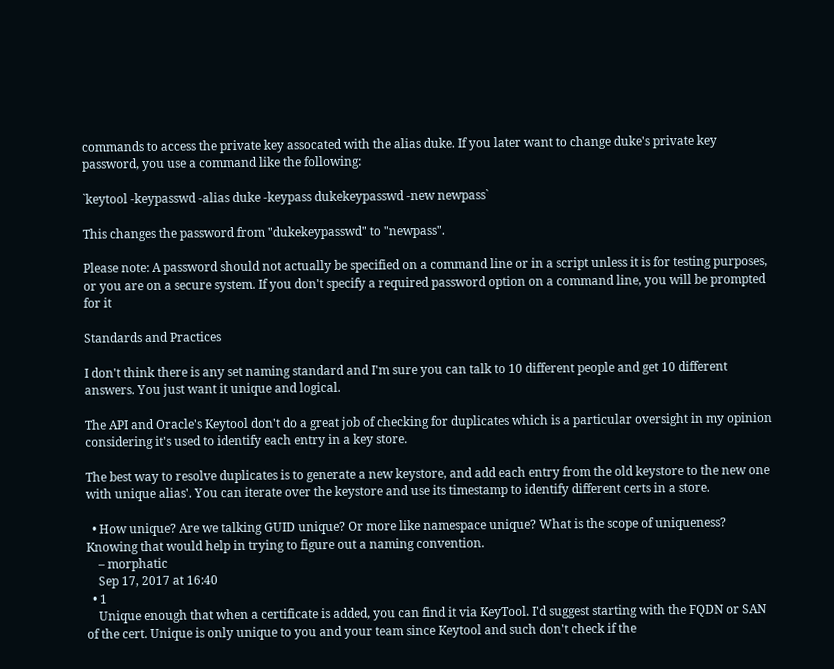commands to access the private key assocated with the alias duke. If you later want to change duke's private key password, you use a command like the following:

`keytool -keypasswd -alias duke -keypass dukekeypasswd -new newpass`

This changes the password from "dukekeypasswd" to "newpass".

Please note: A password should not actually be specified on a command line or in a script unless it is for testing purposes, or you are on a secure system. If you don't specify a required password option on a command line, you will be prompted for it

Standards and Practices

I don't think there is any set naming standard and I'm sure you can talk to 10 different people and get 10 different answers. You just want it unique and logical.

The API and Oracle's Keytool don't do a great job of checking for duplicates which is a particular oversight in my opinion considering it's used to identify each entry in a key store.

The best way to resolve duplicates is to generate a new keystore, and add each entry from the old keystore to the new one with unique alias'. You can iterate over the keystore and use its timestamp to identify different certs in a store.

  • How unique? Are we talking GUID unique? Or more like namespace unique? What is the scope of uniqueness? Knowing that would help in trying to figure out a naming convention.
    – morphatic
    Sep 17, 2017 at 16:40
  • 1
    Unique enough that when a certificate is added, you can find it via KeyTool. I'd suggest starting with the FQDN or SAN of the cert. Unique is only unique to you and your team since Keytool and such don't check if the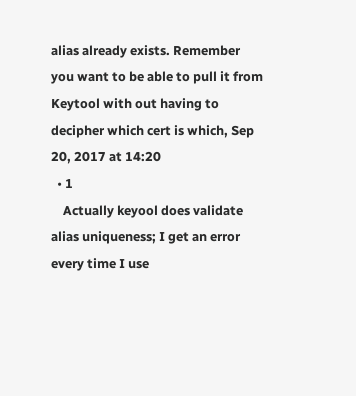alias already exists. Remember you want to be able to pull it from Keytool with out having to decipher which cert is which, Sep 20, 2017 at 14:20
  • 1
    Actually keyool does validate alias uniqueness; I get an error every time I use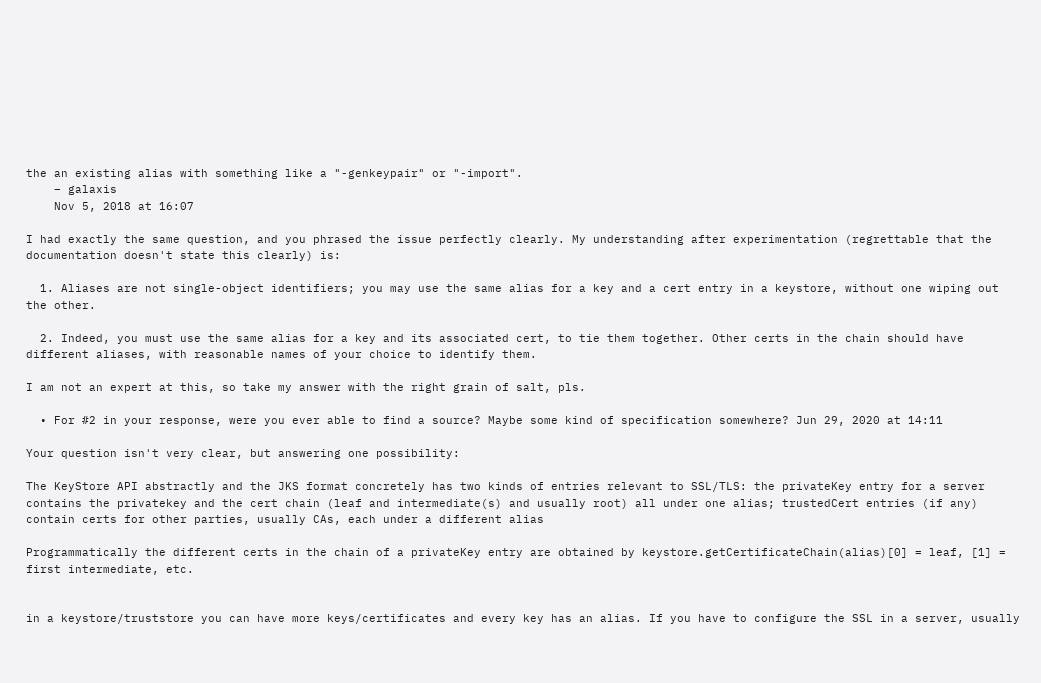the an existing alias with something like a "-genkeypair" or "-import".
    – galaxis
    Nov 5, 2018 at 16:07

I had exactly the same question, and you phrased the issue perfectly clearly. My understanding after experimentation (regrettable that the documentation doesn't state this clearly) is:

  1. Aliases are not single-object identifiers; you may use the same alias for a key and a cert entry in a keystore, without one wiping out the other.

  2. Indeed, you must use the same alias for a key and its associated cert, to tie them together. Other certs in the chain should have different aliases, with reasonable names of your choice to identify them.

I am not an expert at this, so take my answer with the right grain of salt, pls.

  • For #2 in your response, were you ever able to find a source? Maybe some kind of specification somewhere? Jun 29, 2020 at 14:11

Your question isn't very clear, but answering one possibility:

The KeyStore API abstractly and the JKS format concretely has two kinds of entries relevant to SSL/TLS: the privateKey entry for a server contains the privatekey and the cert chain (leaf and intermediate(s) and usually root) all under one alias; trustedCert entries (if any) contain certs for other parties, usually CAs, each under a different alias

Programmatically the different certs in the chain of a privateKey entry are obtained by keystore.getCertificateChain(alias)[0] = leaf, [1] = first intermediate, etc.


in a keystore/truststore you can have more keys/certificates and every key has an alias. If you have to configure the SSL in a server, usually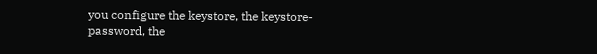you configure the keystore, the keystore-password, the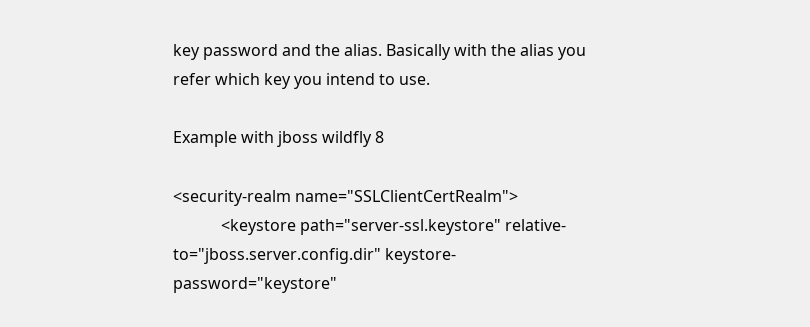key password and the alias. Basically with the alias you refer which key you intend to use.

Example with jboss wildfly 8

<security-realm name="SSLClientCertRealm">
            <keystore path="server-ssl.keystore" relative-to="jboss.server.config.dir" keystore-password="keystore"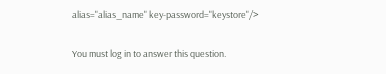alias="alias_name" key-password="keystore"/>

You must log in to answer this question.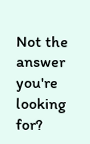Not the answer you're looking for?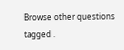Browse other questions tagged .